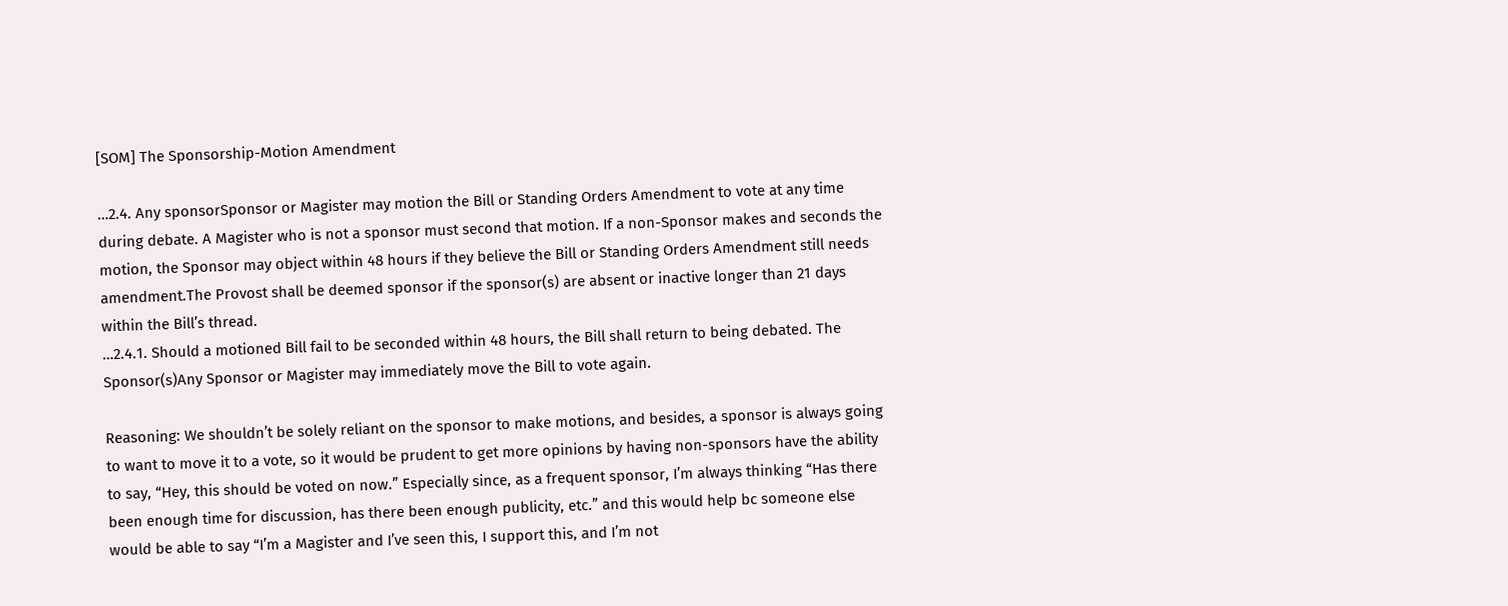[SOM] The Sponsorship-Motion Amendment

…2.4. Any sponsorSponsor or Magister may motion the Bill or Standing Orders Amendment to vote at any time during debate. A Magister who is not a sponsor must second that motion. If a non-Sponsor makes and seconds the motion, the Sponsor may object within 48 hours if they believe the Bill or Standing Orders Amendment still needs amendment.The Provost shall be deemed sponsor if the sponsor(s) are absent or inactive longer than 21 days within the Bill’s thread.
…2.4.1. Should a motioned Bill fail to be seconded within 48 hours, the Bill shall return to being debated. The Sponsor(s)Any Sponsor or Magister may immediately move the Bill to vote again.

Reasoning: We shouldn’t be solely reliant on the sponsor to make motions, and besides, a sponsor is always going to want to move it to a vote, so it would be prudent to get more opinions by having non-sponsors have the ability to say, “Hey, this should be voted on now.” Especially since, as a frequent sponsor, I’m always thinking “Has there been enough time for discussion, has there been enough publicity, etc.” and this would help bc someone else would be able to say “I’m a Magister and I’ve seen this, I support this, and I’m not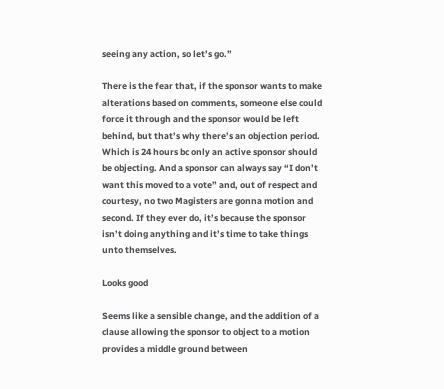seeing any action, so let’s go.”

There is the fear that, if the sponsor wants to make alterations based on comments, someone else could force it through and the sponsor would be left behind, but that’s why there’s an objection period. Which is 24 hours bc only an active sponsor should be objecting. And a sponsor can always say “I don’t want this moved to a vote” and, out of respect and courtesy, no two Magisters are gonna motion and second. If they ever do, it’s because the sponsor isn’t doing anything and it’s time to take things unto themselves.

Looks good

Seems like a sensible change, and the addition of a clause allowing the sponsor to object to a motion provides a middle ground between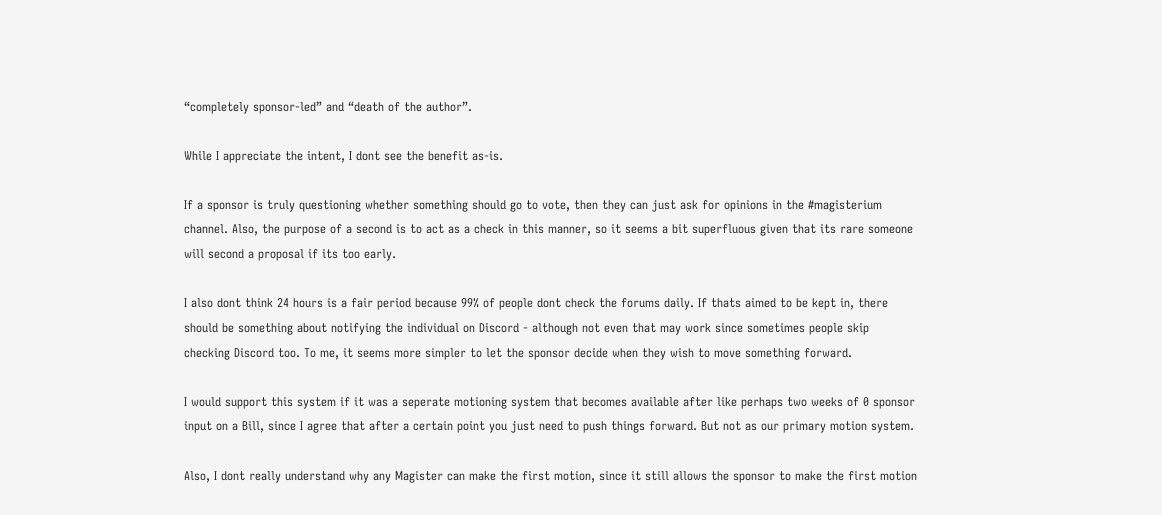“completely sponsor-led” and “death of the author”.

While I appreciate the intent, I dont see the benefit as-is.

If a sponsor is truly questioning whether something should go to vote, then they can just ask for opinions in the #magisterium channel. Also, the purpose of a second is to act as a check in this manner, so it seems a bit superfluous given that its rare someone will second a proposal if its too early.

I also dont think 24 hours is a fair period because 99% of people dont check the forums daily. If thats aimed to be kept in, there should be something about notifying the individual on Discord - although not even that may work since sometimes people skip checking Discord too. To me, it seems more simpler to let the sponsor decide when they wish to move something forward.

I would support this system if it was a seperate motioning system that becomes available after like perhaps two weeks of 0 sponsor input on a Bill, since I agree that after a certain point you just need to push things forward. But not as our primary motion system.

Also, I dont really understand why any Magister can make the first motion, since it still allows the sponsor to make the first motion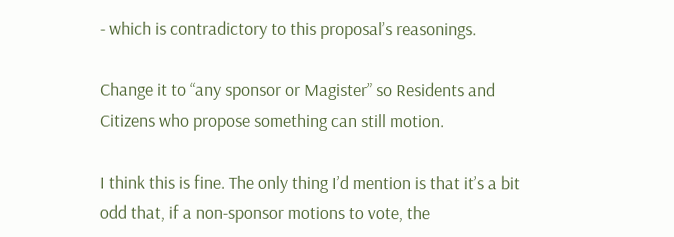- which is contradictory to this proposal’s reasonings.

Change it to “any sponsor or Magister” so Residents and Citizens who propose something can still motion.

I think this is fine. The only thing I’d mention is that it’s a bit odd that, if a non-sponsor motions to vote, the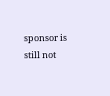sponsor is still not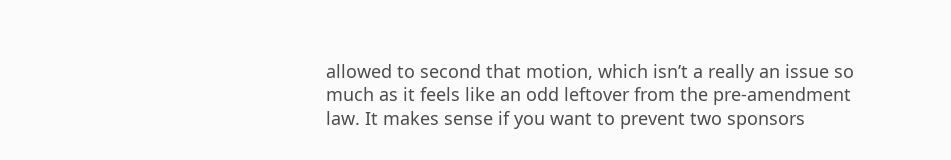allowed to second that motion, which isn’t a really an issue so much as it feels like an odd leftover from the pre-amendment law. It makes sense if you want to prevent two sponsors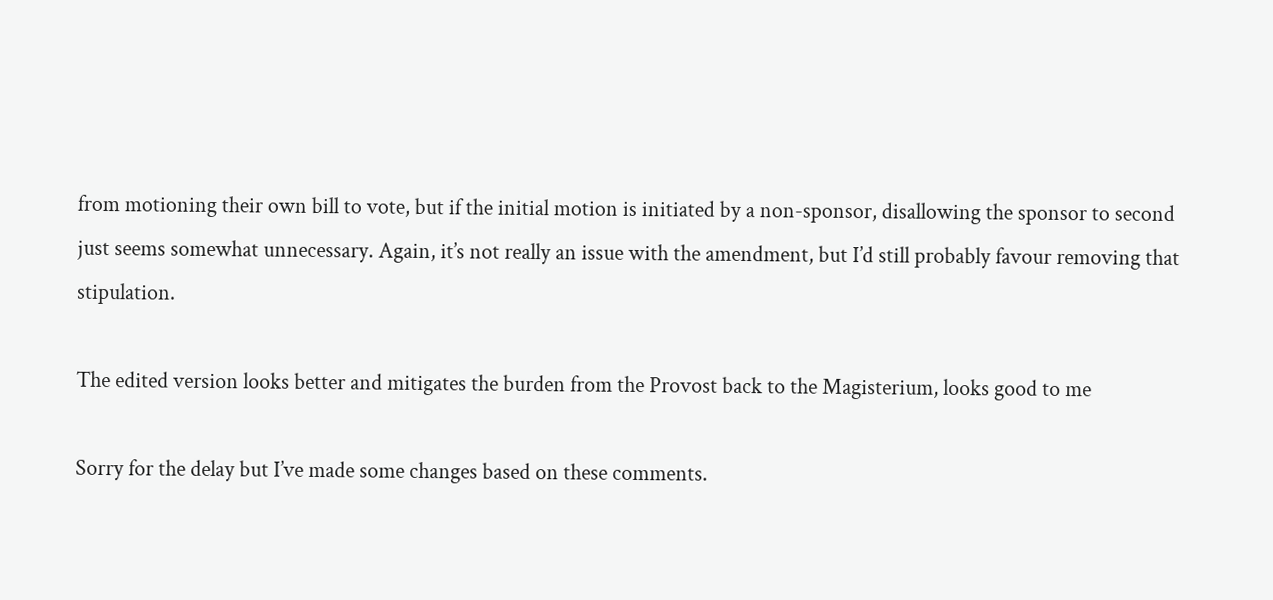from motioning their own bill to vote, but if the initial motion is initiated by a non-sponsor, disallowing the sponsor to second just seems somewhat unnecessary. Again, it’s not really an issue with the amendment, but I’d still probably favour removing that stipulation.

The edited version looks better and mitigates the burden from the Provost back to the Magisterium, looks good to me

Sorry for the delay but I’ve made some changes based on these comments.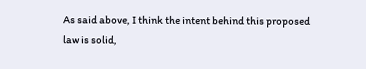As said above, I think the intent behind this proposed law is solid,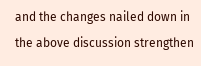and the changes nailed down in the above discussion strengthen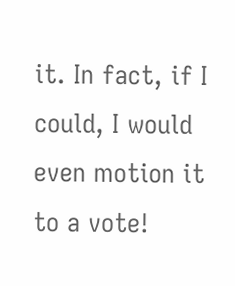it. In fact, if I could, I would even motion it to a vote!